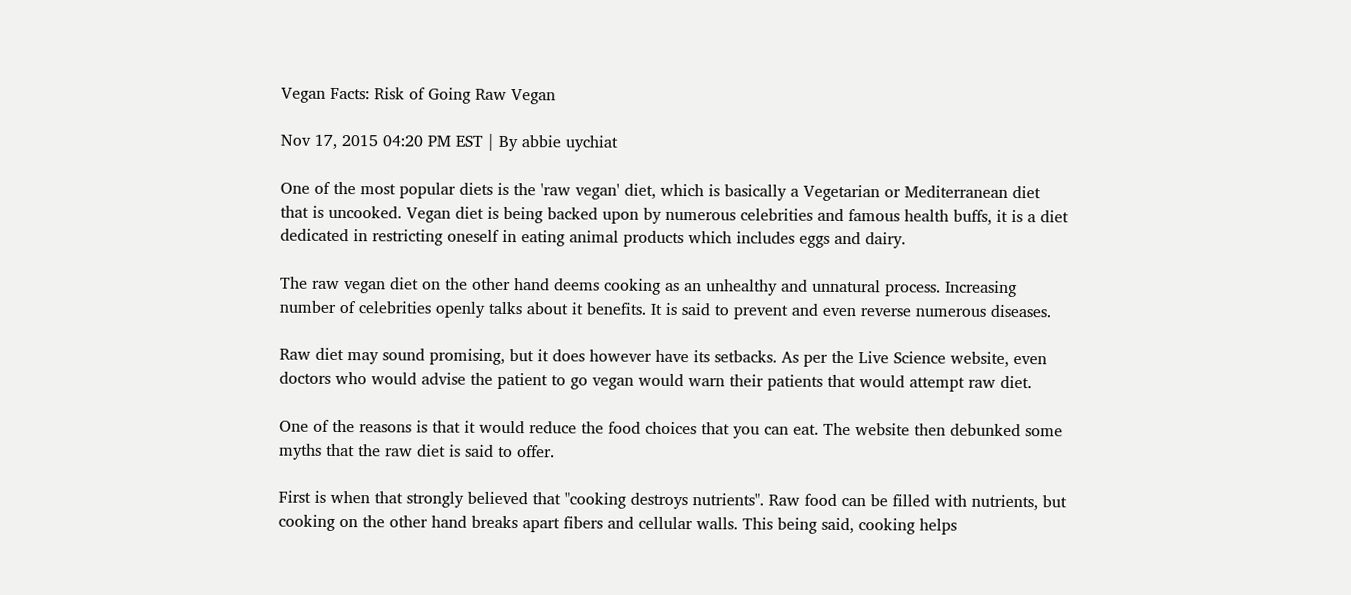Vegan Facts: Risk of Going Raw Vegan

Nov 17, 2015 04:20 PM EST | By abbie uychiat

One of the most popular diets is the 'raw vegan' diet, which is basically a Vegetarian or Mediterranean diet that is uncooked. Vegan diet is being backed upon by numerous celebrities and famous health buffs, it is a diet dedicated in restricting oneself in eating animal products which includes eggs and dairy.

The raw vegan diet on the other hand deems cooking as an unhealthy and unnatural process. Increasing number of celebrities openly talks about it benefits. It is said to prevent and even reverse numerous diseases.

Raw diet may sound promising, but it does however have its setbacks. As per the Live Science website, even doctors who would advise the patient to go vegan would warn their patients that would attempt raw diet.

One of the reasons is that it would reduce the food choices that you can eat. The website then debunked some myths that the raw diet is said to offer.

First is when that strongly believed that "cooking destroys nutrients". Raw food can be filled with nutrients, but cooking on the other hand breaks apart fibers and cellular walls. This being said, cooking helps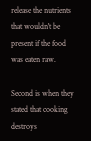release the nutrients that wouldn't be present if the food was eaten raw.

Second is when they stated that cooking destroys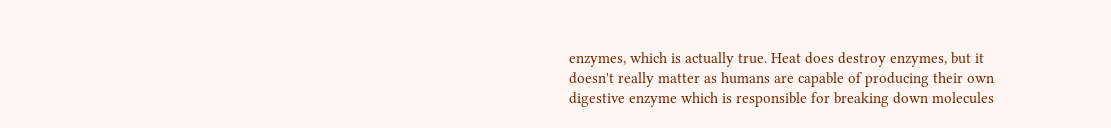enzymes, which is actually true. Heat does destroy enzymes, but it doesn't really matter as humans are capable of producing their own digestive enzyme which is responsible for breaking down molecules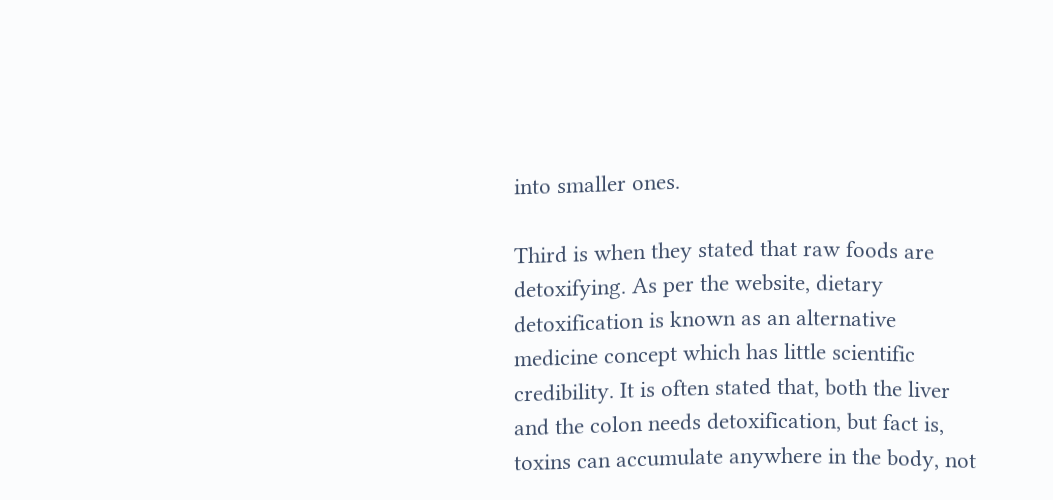into smaller ones.

Third is when they stated that raw foods are detoxifying. As per the website, dietary detoxification is known as an alternative medicine concept which has little scientific credibility. It is often stated that, both the liver and the colon needs detoxification, but fact is, toxins can accumulate anywhere in the body, not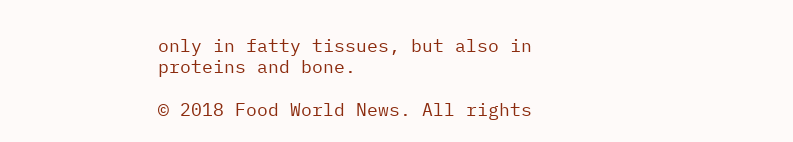only in fatty tissues, but also in proteins and bone.

© 2018 Food World News. All rights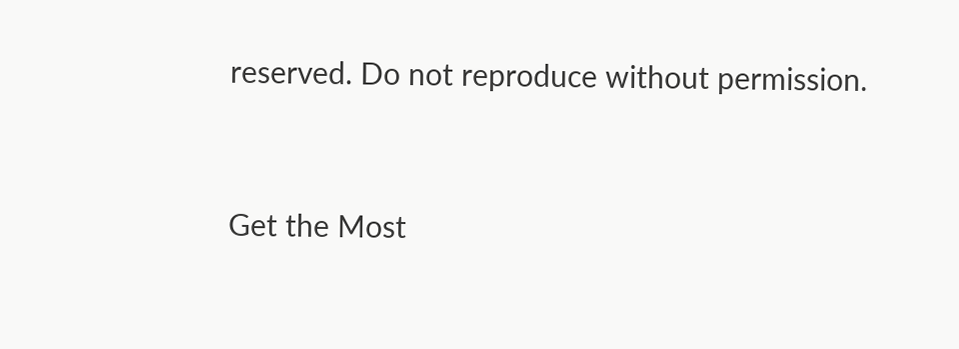reserved. Do not reproduce without permission.


Get the Most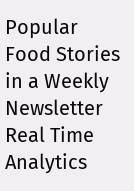Popular Food Stories in a Weekly Newsletter
Real Time Analytics